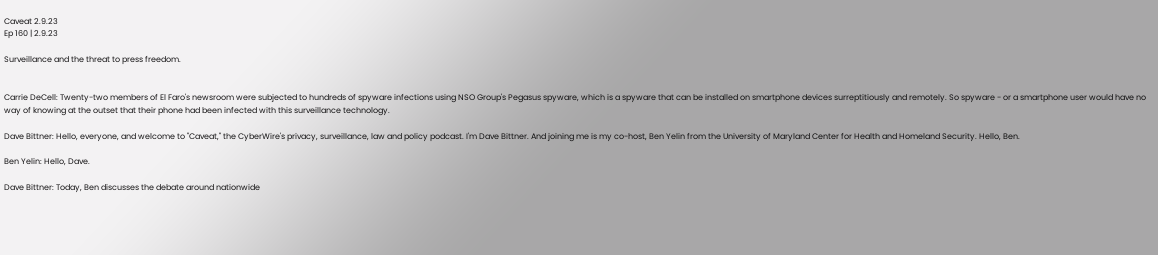Caveat 2.9.23
Ep 160 | 2.9.23

Surveillance and the threat to press freedom.


Carrie DeCell: Twenty-two members of El Faro's newsroom were subjected to hundreds of spyware infections using NSO Group's Pegasus spyware, which is a spyware that can be installed on smartphone devices surreptitiously and remotely. So spyware - or a smartphone user would have no way of knowing at the outset that their phone had been infected with this surveillance technology.

Dave Bittner: Hello, everyone, and welcome to "Caveat," the CyberWire's privacy, surveillance, law and policy podcast. I'm Dave Bittner. And joining me is my co-host, Ben Yelin from the University of Maryland Center for Health and Homeland Security. Hello, Ben.

Ben Yelin: Hello, Dave.

Dave Bittner: Today, Ben discusses the debate around nationwide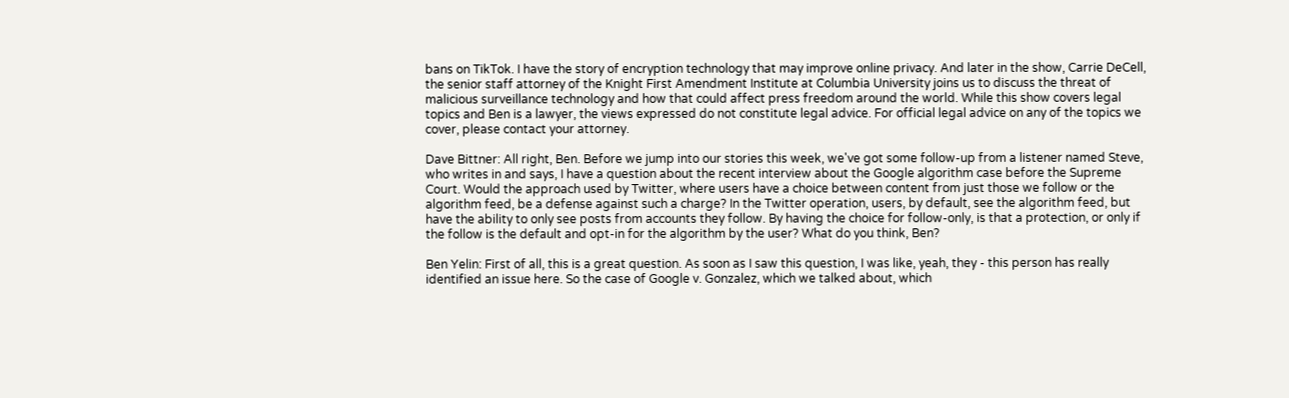bans on TikTok. I have the story of encryption technology that may improve online privacy. And later in the show, Carrie DeCell, the senior staff attorney of the Knight First Amendment Institute at Columbia University joins us to discuss the threat of malicious surveillance technology and how that could affect press freedom around the world. While this show covers legal topics and Ben is a lawyer, the views expressed do not constitute legal advice. For official legal advice on any of the topics we cover, please contact your attorney.

Dave Bittner: All right, Ben. Before we jump into our stories this week, we've got some follow-up from a listener named Steve, who writes in and says, I have a question about the recent interview about the Google algorithm case before the Supreme Court. Would the approach used by Twitter, where users have a choice between content from just those we follow or the algorithm feed, be a defense against such a charge? In the Twitter operation, users, by default, see the algorithm feed, but have the ability to only see posts from accounts they follow. By having the choice for follow-only, is that a protection, or only if the follow is the default and opt-in for the algorithm by the user? What do you think, Ben?

Ben Yelin: First of all, this is a great question. As soon as I saw this question, I was like, yeah, they - this person has really identified an issue here. So the case of Google v. Gonzalez, which we talked about, which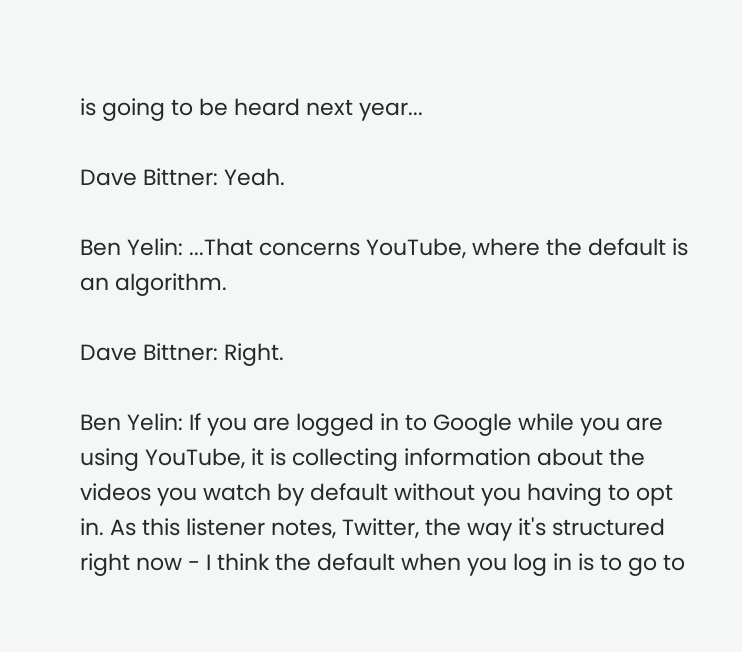is going to be heard next year...

Dave Bittner: Yeah.

Ben Yelin: ...That concerns YouTube, where the default is an algorithm.

Dave Bittner: Right.

Ben Yelin: If you are logged in to Google while you are using YouTube, it is collecting information about the videos you watch by default without you having to opt in. As this listener notes, Twitter, the way it's structured right now - I think the default when you log in is to go to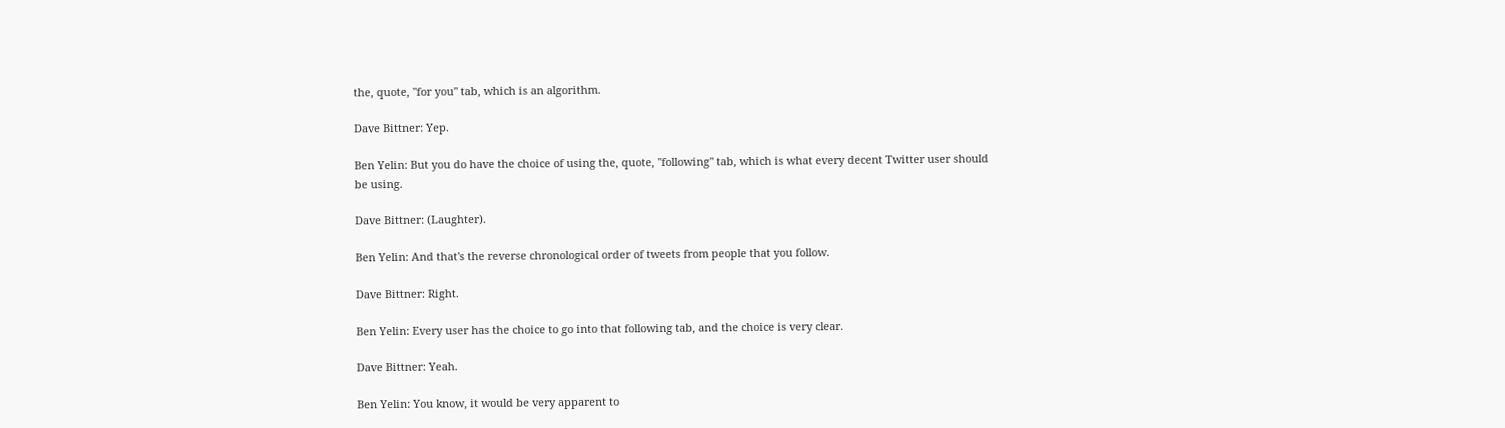the, quote, "for you" tab, which is an algorithm.

Dave Bittner: Yep.

Ben Yelin: But you do have the choice of using the, quote, "following" tab, which is what every decent Twitter user should be using.

Dave Bittner: (Laughter).

Ben Yelin: And that's the reverse chronological order of tweets from people that you follow.

Dave Bittner: Right.

Ben Yelin: Every user has the choice to go into that following tab, and the choice is very clear.

Dave Bittner: Yeah.

Ben Yelin: You know, it would be very apparent to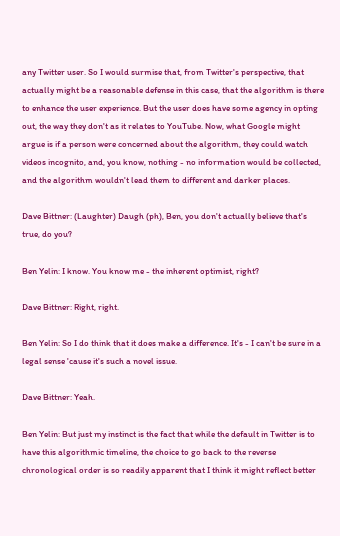any Twitter user. So I would surmise that, from Twitter's perspective, that actually might be a reasonable defense in this case, that the algorithm is there to enhance the user experience. But the user does have some agency in opting out, the way they don't as it relates to YouTube. Now, what Google might argue is if a person were concerned about the algorithm, they could watch videos incognito, and, you know, nothing - no information would be collected, and the algorithm wouldn't lead them to different and darker places.

Dave Bittner: (Laughter) Daugh (ph), Ben, you don't actually believe that's true, do you?

Ben Yelin: I know. You know me - the inherent optimist, right?

Dave Bittner: Right, right.

Ben Yelin: So I do think that it does make a difference. It's - I can't be sure in a legal sense 'cause it's such a novel issue.

Dave Bittner: Yeah.

Ben Yelin: But just my instinct is the fact that while the default in Twitter is to have this algorithmic timeline, the choice to go back to the reverse chronological order is so readily apparent that I think it might reflect better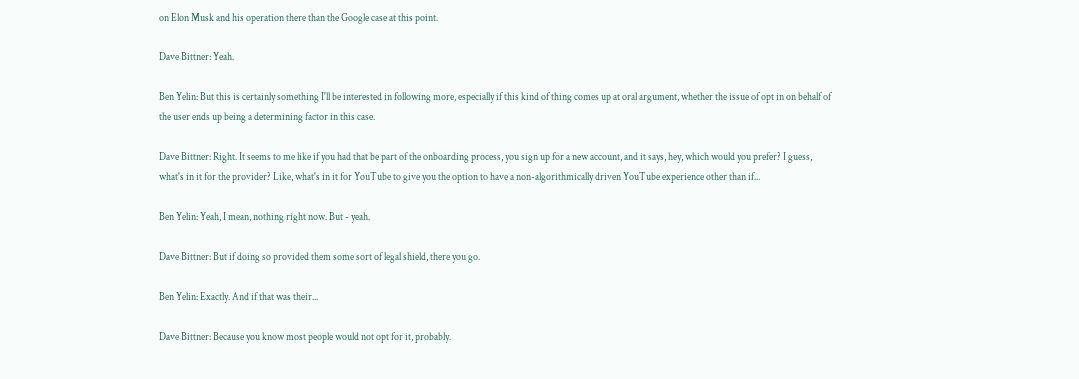on Elon Musk and his operation there than the Google case at this point.

Dave Bittner: Yeah.

Ben Yelin: But this is certainly something I'll be interested in following more, especially if this kind of thing comes up at oral argument, whether the issue of opt in on behalf of the user ends up being a determining factor in this case.

Dave Bittner: Right. It seems to me like if you had that be part of the onboarding process, you sign up for a new account, and it says, hey, which would you prefer? I guess, what's in it for the provider? Like, what's in it for YouTube to give you the option to have a non-algorithmically driven YouTube experience other than if...

Ben Yelin: Yeah, I mean, nothing right now. But - yeah.

Dave Bittner: But if doing so provided them some sort of legal shield, there you go.

Ben Yelin: Exactly. And if that was their...

Dave Bittner: Because you know most people would not opt for it, probably.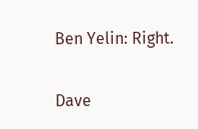Ben Yelin: Right.

Dave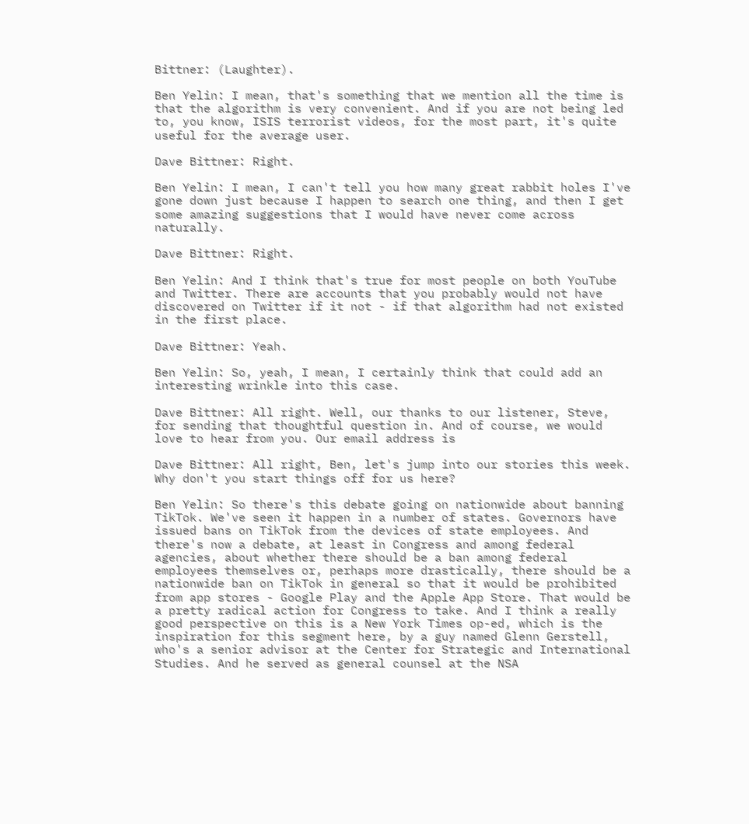Bittner: (Laughter).

Ben Yelin: I mean, that's something that we mention all the time is that the algorithm is very convenient. And if you are not being led to, you know, ISIS terrorist videos, for the most part, it's quite useful for the average user.

Dave Bittner: Right.

Ben Yelin: I mean, I can't tell you how many great rabbit holes I've gone down just because I happen to search one thing, and then I get some amazing suggestions that I would have never come across naturally.

Dave Bittner: Right.

Ben Yelin: And I think that's true for most people on both YouTube and Twitter. There are accounts that you probably would not have discovered on Twitter if it not - if that algorithm had not existed in the first place.

Dave Bittner: Yeah.

Ben Yelin: So, yeah, I mean, I certainly think that could add an interesting wrinkle into this case.

Dave Bittner: All right. Well, our thanks to our listener, Steve, for sending that thoughtful question in. And of course, we would love to hear from you. Our email address is

Dave Bittner: All right, Ben, let's jump into our stories this week. Why don't you start things off for us here?

Ben Yelin: So there's this debate going on nationwide about banning TikTok. We've seen it happen in a number of states. Governors have issued bans on TikTok from the devices of state employees. And there's now a debate, at least in Congress and among federal agencies, about whether there should be a ban among federal employees themselves or, perhaps more drastically, there should be a nationwide ban on TikTok in general so that it would be prohibited from app stores - Google Play and the Apple App Store. That would be a pretty radical action for Congress to take. And I think a really good perspective on this is a New York Times op-ed, which is the inspiration for this segment here, by a guy named Glenn Gerstell, who's a senior advisor at the Center for Strategic and International Studies. And he served as general counsel at the NSA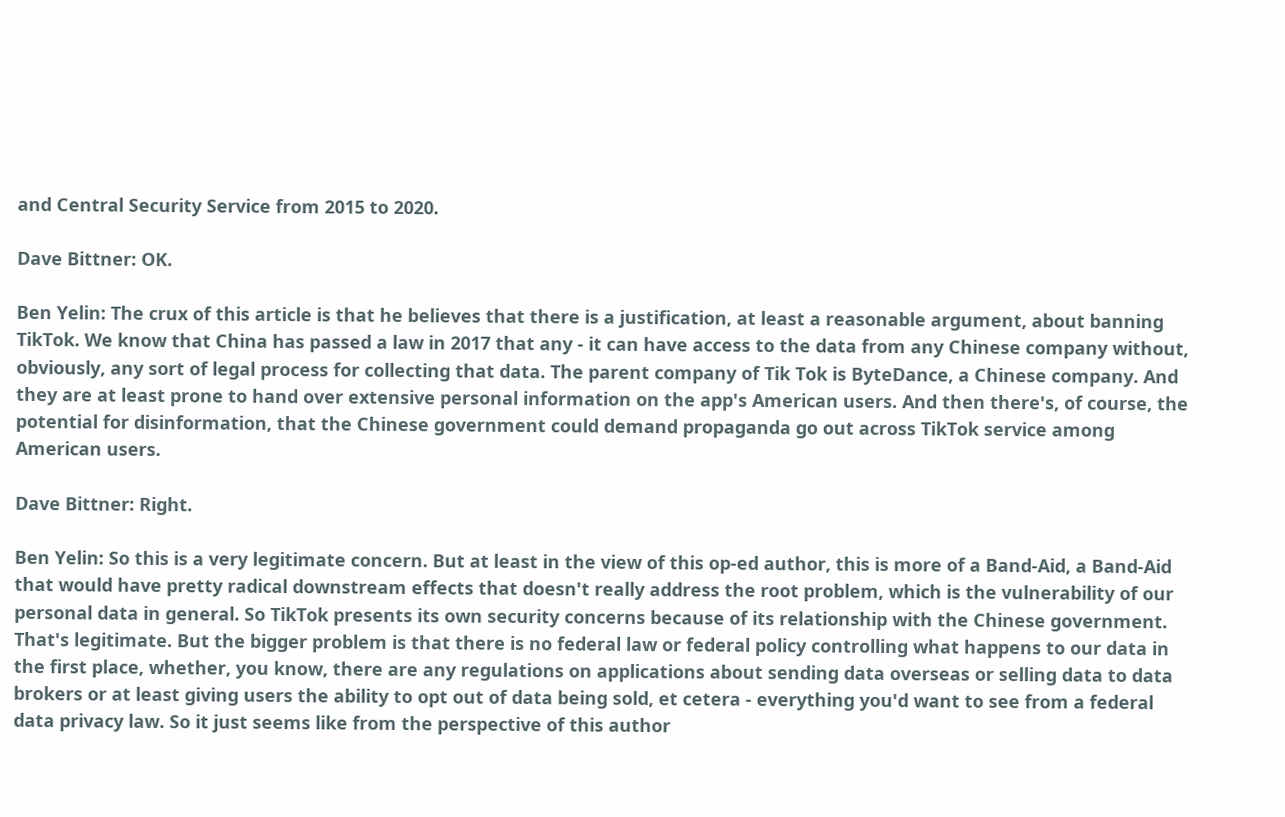and Central Security Service from 2015 to 2020.

Dave Bittner: OK.

Ben Yelin: The crux of this article is that he believes that there is a justification, at least a reasonable argument, about banning TikTok. We know that China has passed a law in 2017 that any - it can have access to the data from any Chinese company without, obviously, any sort of legal process for collecting that data. The parent company of Tik Tok is ByteDance, a Chinese company. And they are at least prone to hand over extensive personal information on the app's American users. And then there's, of course, the potential for disinformation, that the Chinese government could demand propaganda go out across TikTok service among American users.

Dave Bittner: Right.

Ben Yelin: So this is a very legitimate concern. But at least in the view of this op-ed author, this is more of a Band-Aid, a Band-Aid that would have pretty radical downstream effects that doesn't really address the root problem, which is the vulnerability of our personal data in general. So TikTok presents its own security concerns because of its relationship with the Chinese government. That's legitimate. But the bigger problem is that there is no federal law or federal policy controlling what happens to our data in the first place, whether, you know, there are any regulations on applications about sending data overseas or selling data to data brokers or at least giving users the ability to opt out of data being sold, et cetera - everything you'd want to see from a federal data privacy law. So it just seems like from the perspective of this author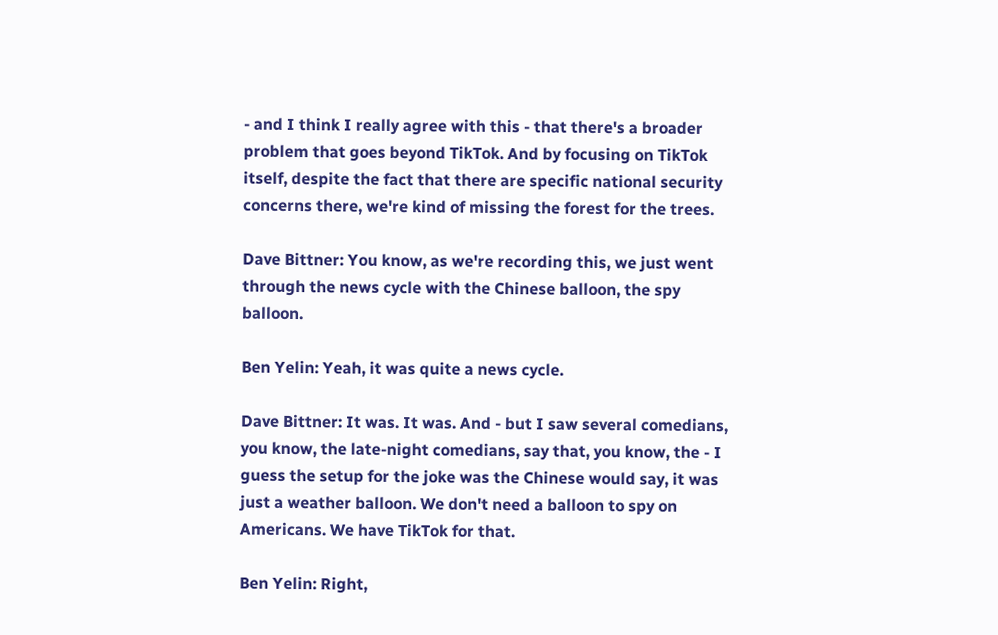- and I think I really agree with this - that there's a broader problem that goes beyond TikTok. And by focusing on TikTok itself, despite the fact that there are specific national security concerns there, we're kind of missing the forest for the trees.

Dave Bittner: You know, as we're recording this, we just went through the news cycle with the Chinese balloon, the spy balloon.

Ben Yelin: Yeah, it was quite a news cycle.

Dave Bittner: It was. It was. And - but I saw several comedians, you know, the late-night comedians, say that, you know, the - I guess the setup for the joke was the Chinese would say, it was just a weather balloon. We don't need a balloon to spy on Americans. We have TikTok for that.

Ben Yelin: Right,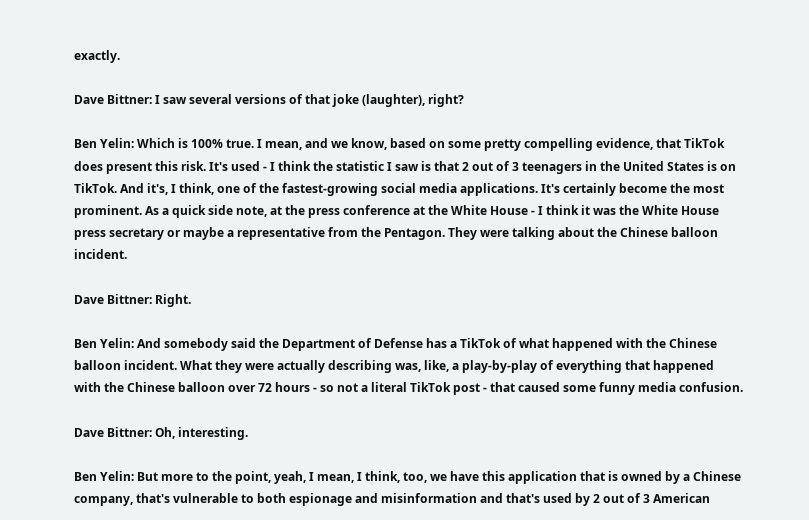exactly.

Dave Bittner: I saw several versions of that joke (laughter), right?

Ben Yelin: Which is 100% true. I mean, and we know, based on some pretty compelling evidence, that TikTok does present this risk. It's used - I think the statistic I saw is that 2 out of 3 teenagers in the United States is on TikTok. And it's, I think, one of the fastest-growing social media applications. It's certainly become the most prominent. As a quick side note, at the press conference at the White House - I think it was the White House press secretary or maybe a representative from the Pentagon. They were talking about the Chinese balloon incident.

Dave Bittner: Right.

Ben Yelin: And somebody said the Department of Defense has a TikTok of what happened with the Chinese balloon incident. What they were actually describing was, like, a play-by-play of everything that happened with the Chinese balloon over 72 hours - so not a literal TikTok post - that caused some funny media confusion.

Dave Bittner: Oh, interesting.

Ben Yelin: But more to the point, yeah, I mean, I think, too, we have this application that is owned by a Chinese company, that's vulnerable to both espionage and misinformation and that's used by 2 out of 3 American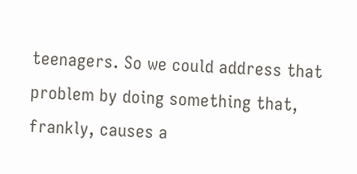teenagers. So we could address that problem by doing something that, frankly, causes a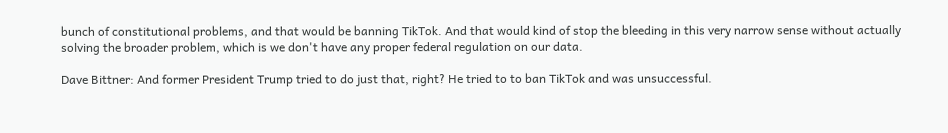bunch of constitutional problems, and that would be banning TikTok. And that would kind of stop the bleeding in this very narrow sense without actually solving the broader problem, which is we don't have any proper federal regulation on our data.

Dave Bittner: And former President Trump tried to do just that, right? He tried to to ban TikTok and was unsuccessful.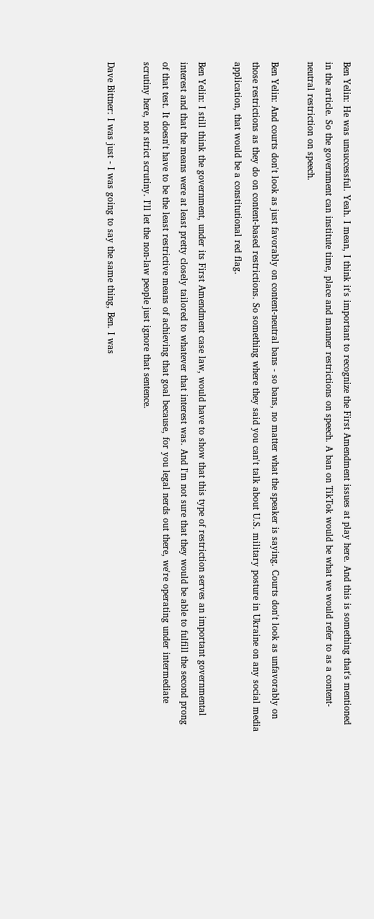Ben Yelin: He was unsuccessful. Yeah. I mean, I think it's important to recognize the First Amendment issues at play here. And this is something that's mentioned in the article. So the government can institute time, place and manner restrictions on speech. A ban on TikTok would be what we would refer to as a content-neutral restriction on speech.

Ben Yelin: And courts don't look as just favorably on content-neutral bans - so bans, no matter what the speaker is saying. Courts don't look as unfavorably on those restrictions as they do on content-based restrictions. So something where they said you can't talk about U.S. military posture in Ukraine on any social media application, that would be a constitutional red flag.

Ben Yelin: I still think the government, under its First Amendment case law, would have to show that this type of restriction serves an important governmental interest and that the means were at least pretty closely tailored to whatever that interest was. And I'm not sure that they would be able to fulfill the second prong of that test. It doesn't have to be the least restrictive means of achieving that goal because, for you legal nerds out there, we're operating under intermediate scrutiny here, not strict scrutiny. I'll let the non-law people just ignore that sentence.

Dave Bittner: I was just - I was going to say the same thing, Ben. I was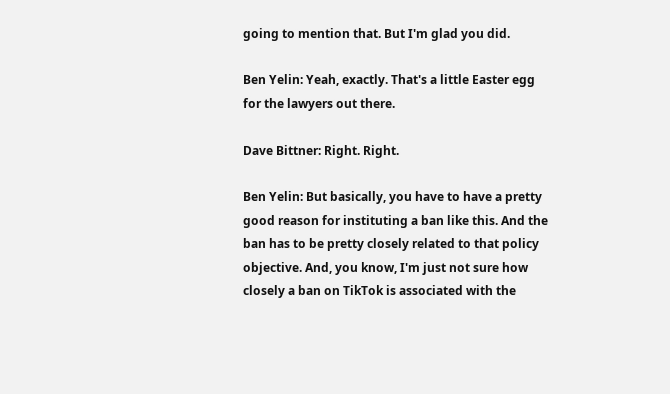going to mention that. But I'm glad you did.

Ben Yelin: Yeah, exactly. That's a little Easter egg for the lawyers out there.

Dave Bittner: Right. Right.

Ben Yelin: But basically, you have to have a pretty good reason for instituting a ban like this. And the ban has to be pretty closely related to that policy objective. And, you know, I'm just not sure how closely a ban on TikTok is associated with the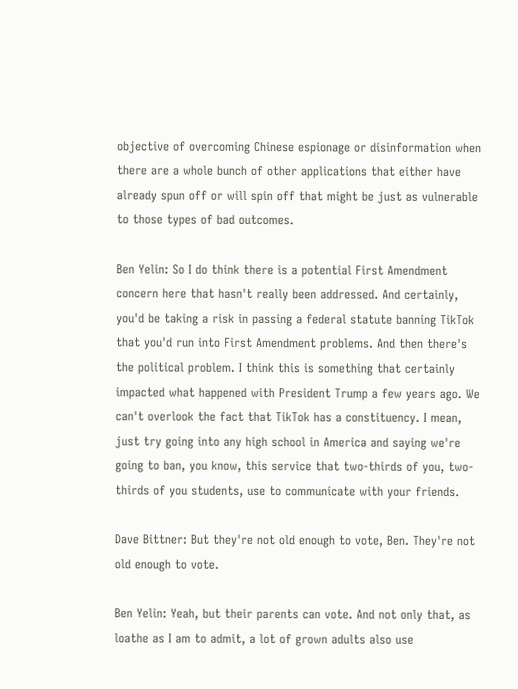objective of overcoming Chinese espionage or disinformation when there are a whole bunch of other applications that either have already spun off or will spin off that might be just as vulnerable to those types of bad outcomes.

Ben Yelin: So I do think there is a potential First Amendment concern here that hasn't really been addressed. And certainly, you'd be taking a risk in passing a federal statute banning TikTok that you'd run into First Amendment problems. And then there's the political problem. I think this is something that certainly impacted what happened with President Trump a few years ago. We can't overlook the fact that TikTok has a constituency. I mean, just try going into any high school in America and saying we're going to ban, you know, this service that two-thirds of you, two-thirds of you students, use to communicate with your friends.

Dave Bittner: But they're not old enough to vote, Ben. They're not old enough to vote.

Ben Yelin: Yeah, but their parents can vote. And not only that, as loathe as I am to admit, a lot of grown adults also use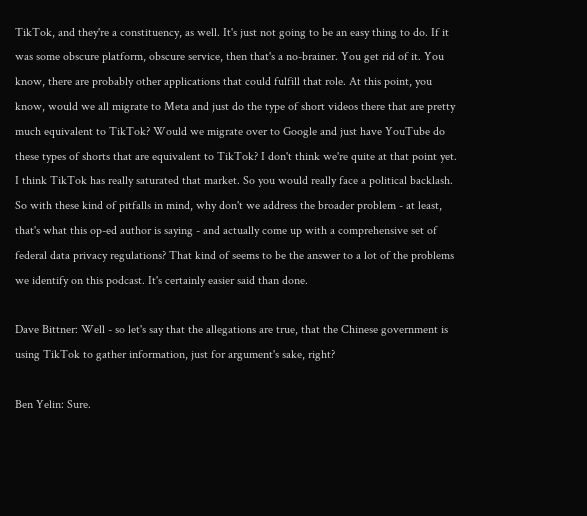TikTok, and they're a constituency, as well. It's just not going to be an easy thing to do. If it was some obscure platform, obscure service, then that's a no-brainer. You get rid of it. You know, there are probably other applications that could fulfill that role. At this point, you know, would we all migrate to Meta and just do the type of short videos there that are pretty much equivalent to TikTok? Would we migrate over to Google and just have YouTube do these types of shorts that are equivalent to TikTok? I don't think we're quite at that point yet. I think TikTok has really saturated that market. So you would really face a political backlash. So with these kind of pitfalls in mind, why don't we address the broader problem - at least, that's what this op-ed author is saying - and actually come up with a comprehensive set of federal data privacy regulations? That kind of seems to be the answer to a lot of the problems we identify on this podcast. It's certainly easier said than done.

Dave Bittner: Well - so let's say that the allegations are true, that the Chinese government is using TikTok to gather information, just for argument's sake, right?

Ben Yelin: Sure.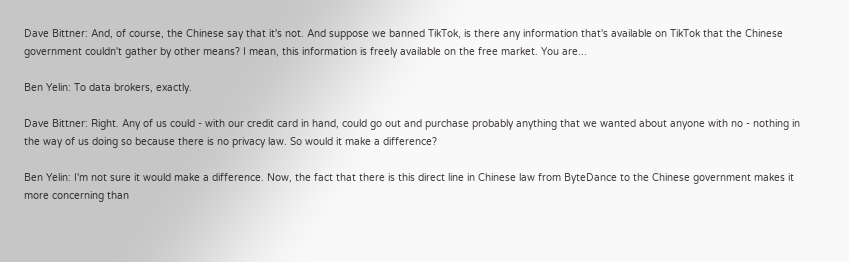Dave Bittner: And, of course, the Chinese say that it's not. And suppose we banned TikTok, is there any information that's available on TikTok that the Chinese government couldn't gather by other means? I mean, this information is freely available on the free market. You are...

Ben Yelin: To data brokers, exactly.

Dave Bittner: Right. Any of us could - with our credit card in hand, could go out and purchase probably anything that we wanted about anyone with no - nothing in the way of us doing so because there is no privacy law. So would it make a difference?

Ben Yelin: I'm not sure it would make a difference. Now, the fact that there is this direct line in Chinese law from ByteDance to the Chinese government makes it more concerning than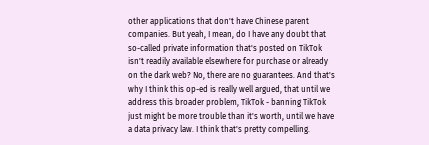other applications that don't have Chinese parent companies. But yeah, I mean, do I have any doubt that so-called private information that's posted on TikTok isn't readily available elsewhere for purchase or already on the dark web? No, there are no guarantees. And that's why I think this op-ed is really well argued, that until we address this broader problem, TikTok - banning TikTok just might be more trouble than it's worth, until we have a data privacy law. I think that's pretty compelling.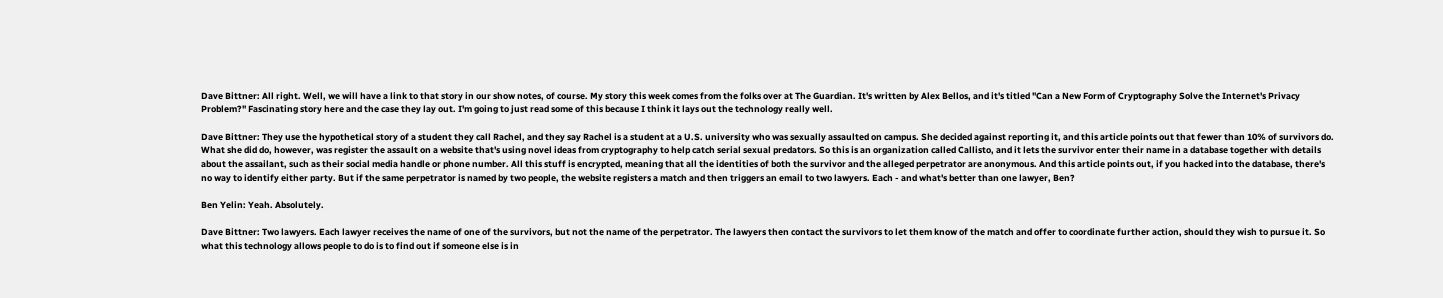Dave Bittner: All right. Well, we will have a link to that story in our show notes, of course. My story this week comes from the folks over at The Guardian. It's written by Alex Bellos, and it's titled "Can a New Form of Cryptography Solve the Internet's Privacy Problem?" Fascinating story here and the case they lay out. I'm going to just read some of this because I think it lays out the technology really well.

Dave Bittner: They use the hypothetical story of a student they call Rachel, and they say Rachel is a student at a U.S. university who was sexually assaulted on campus. She decided against reporting it, and this article points out that fewer than 10% of survivors do. What she did do, however, was register the assault on a website that's using novel ideas from cryptography to help catch serial sexual predators. So this is an organization called Callisto, and it lets the survivor enter their name in a database together with details about the assailant, such as their social media handle or phone number. All this stuff is encrypted, meaning that all the identities of both the survivor and the alleged perpetrator are anonymous. And this article points out, if you hacked into the database, there's no way to identify either party. But if the same perpetrator is named by two people, the website registers a match and then triggers an email to two lawyers. Each - and what's better than one lawyer, Ben?

Ben Yelin: Yeah. Absolutely.

Dave Bittner: Two lawyers. Each lawyer receives the name of one of the survivors, but not the name of the perpetrator. The lawyers then contact the survivors to let them know of the match and offer to coordinate further action, should they wish to pursue it. So what this technology allows people to do is to find out if someone else is in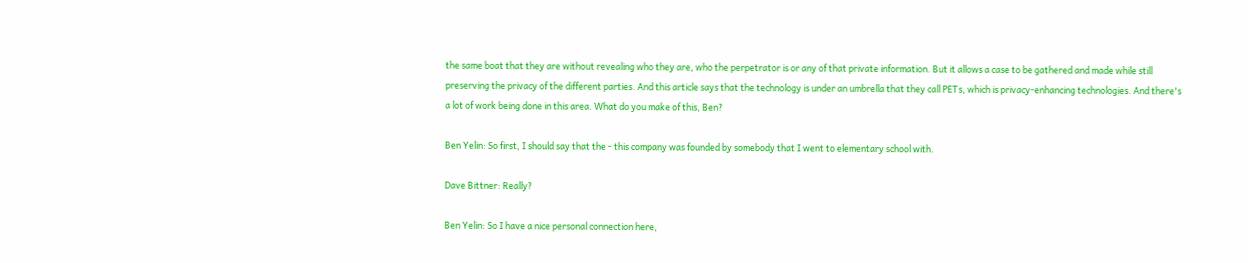the same boat that they are without revealing who they are, who the perpetrator is or any of that private information. But it allows a case to be gathered and made while still preserving the privacy of the different parties. And this article says that the technology is under an umbrella that they call PETs, which is privacy-enhancing technologies. And there's a lot of work being done in this area. What do you make of this, Ben?

Ben Yelin: So first, I should say that the - this company was founded by somebody that I went to elementary school with.

Dave Bittner: Really?

Ben Yelin: So I have a nice personal connection here,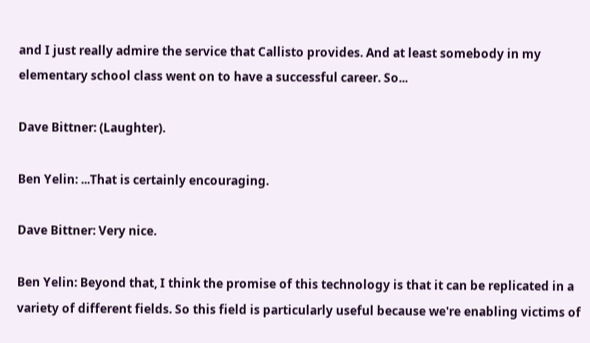and I just really admire the service that Callisto provides. And at least somebody in my elementary school class went on to have a successful career. So...

Dave Bittner: (Laughter).

Ben Yelin: ...That is certainly encouraging.

Dave Bittner: Very nice.

Ben Yelin: Beyond that, I think the promise of this technology is that it can be replicated in a variety of different fields. So this field is particularly useful because we're enabling victims of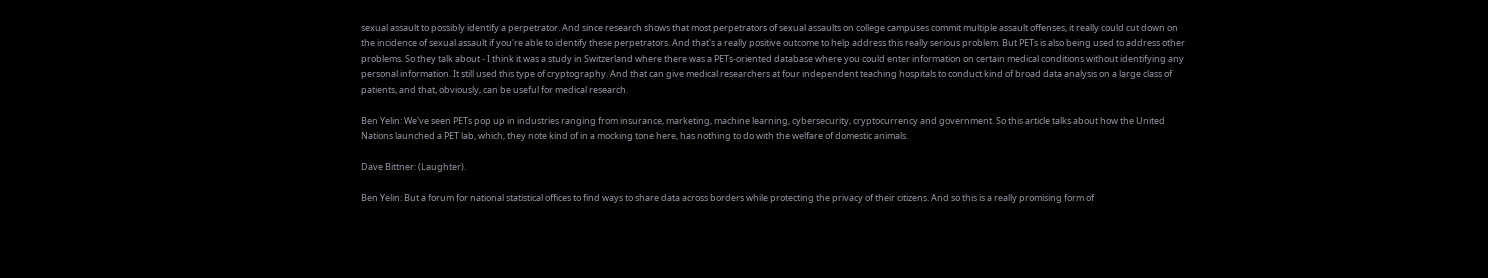sexual assault to possibly identify a perpetrator. And since research shows that most perpetrators of sexual assaults on college campuses commit multiple assault offenses, it really could cut down on the incidence of sexual assault if you're able to identify these perpetrators. And that's a really positive outcome to help address this really serious problem. But PETs is also being used to address other problems. So they talk about - I think it was a study in Switzerland where there was a PETs-oriented database where you could enter information on certain medical conditions without identifying any personal information. It still used this type of cryptography. And that can give medical researchers at four independent teaching hospitals to conduct kind of broad data analysis on a large class of patients, and that, obviously, can be useful for medical research.

Ben Yelin: We've seen PETs pop up in industries ranging from insurance, marketing, machine learning, cybersecurity, cryptocurrency and government. So this article talks about how the United Nations launched a PET lab, which, they note kind of in a mocking tone here, has nothing to do with the welfare of domestic animals.

Dave Bittner: (Laughter).

Ben Yelin: But a forum for national statistical offices to find ways to share data across borders while protecting the privacy of their citizens. And so this is a really promising form of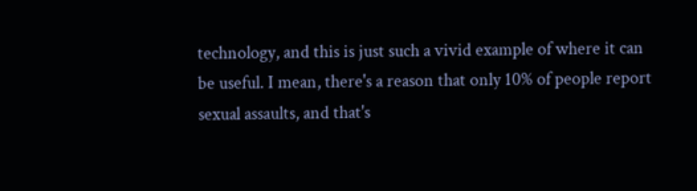technology, and this is just such a vivid example of where it can be useful. I mean, there's a reason that only 10% of people report sexual assaults, and that's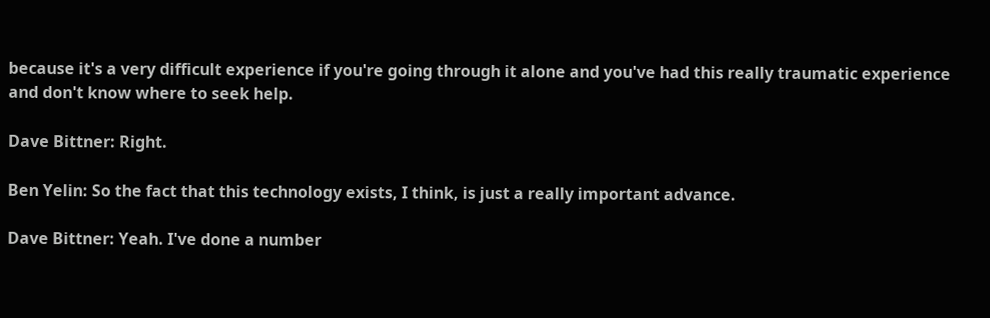because it's a very difficult experience if you're going through it alone and you've had this really traumatic experience and don't know where to seek help.

Dave Bittner: Right.

Ben Yelin: So the fact that this technology exists, I think, is just a really important advance.

Dave Bittner: Yeah. I've done a number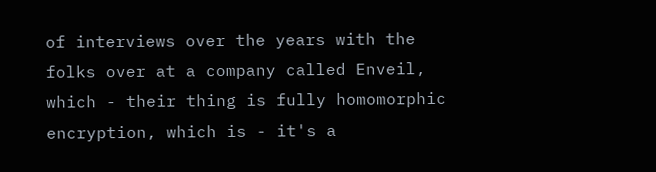of interviews over the years with the folks over at a company called Enveil, which - their thing is fully homomorphic encryption, which is - it's a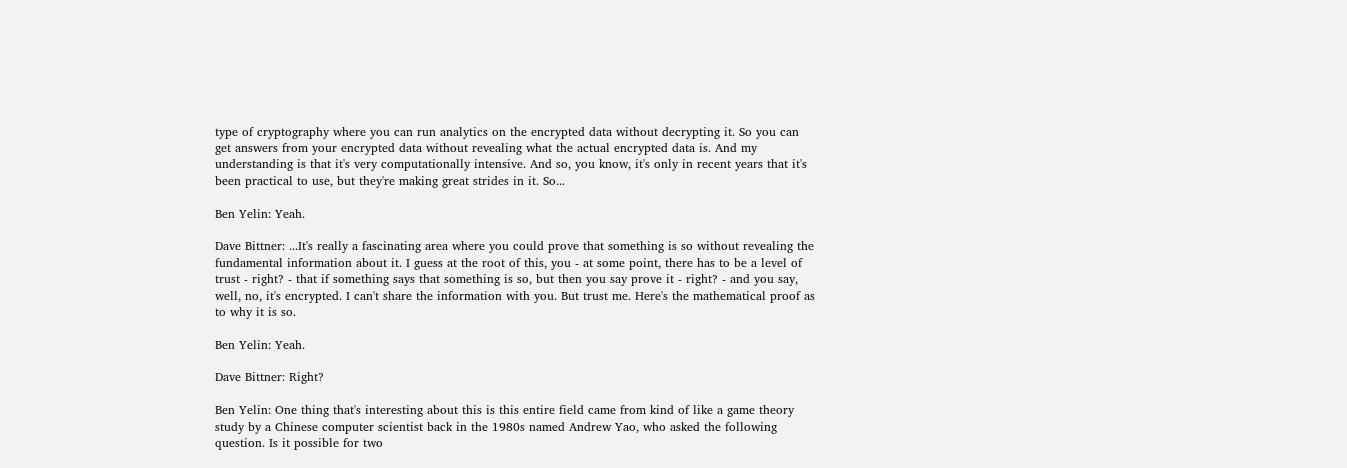type of cryptography where you can run analytics on the encrypted data without decrypting it. So you can get answers from your encrypted data without revealing what the actual encrypted data is. And my understanding is that it's very computationally intensive. And so, you know, it's only in recent years that it's been practical to use, but they're making great strides in it. So...

Ben Yelin: Yeah.

Dave Bittner: ...It's really a fascinating area where you could prove that something is so without revealing the fundamental information about it. I guess at the root of this, you - at some point, there has to be a level of trust - right? - that if something says that something is so, but then you say prove it - right? - and you say, well, no, it's encrypted. I can't share the information with you. But trust me. Here's the mathematical proof as to why it is so.

Ben Yelin: Yeah.

Dave Bittner: Right?

Ben Yelin: One thing that's interesting about this is this entire field came from kind of like a game theory study by a Chinese computer scientist back in the 1980s named Andrew Yao, who asked the following question. Is it possible for two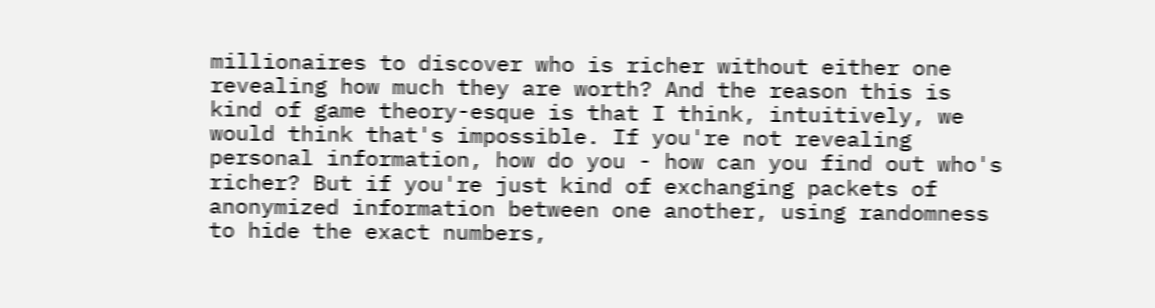millionaires to discover who is richer without either one revealing how much they are worth? And the reason this is kind of game theory-esque is that I think, intuitively, we would think that's impossible. If you're not revealing personal information, how do you - how can you find out who's richer? But if you're just kind of exchanging packets of anonymized information between one another, using randomness to hide the exact numbers,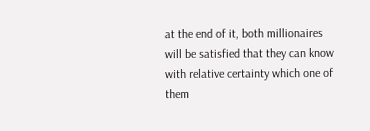at the end of it, both millionaires will be satisfied that they can know with relative certainty which one of them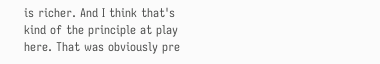is richer. And I think that's kind of the principle at play here. That was obviously pre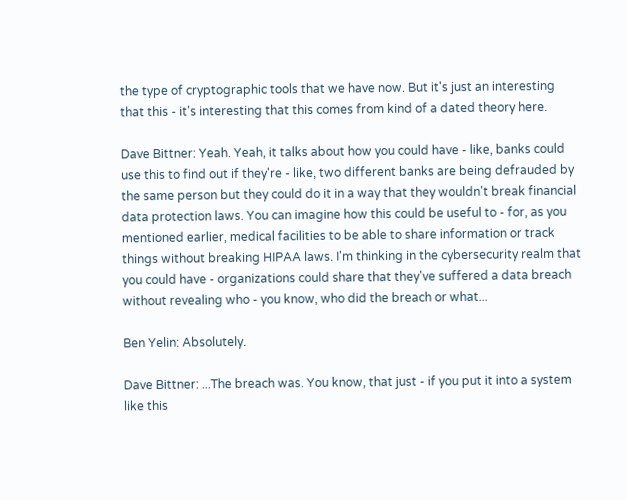the type of cryptographic tools that we have now. But it's just an interesting that this - it's interesting that this comes from kind of a dated theory here.

Dave Bittner: Yeah. Yeah, it talks about how you could have - like, banks could use this to find out if they're - like, two different banks are being defrauded by the same person but they could do it in a way that they wouldn't break financial data protection laws. You can imagine how this could be useful to - for, as you mentioned earlier, medical facilities to be able to share information or track things without breaking HIPAA laws. I'm thinking in the cybersecurity realm that you could have - organizations could share that they've suffered a data breach without revealing who - you know, who did the breach or what...

Ben Yelin: Absolutely.

Dave Bittner: ...The breach was. You know, that just - if you put it into a system like this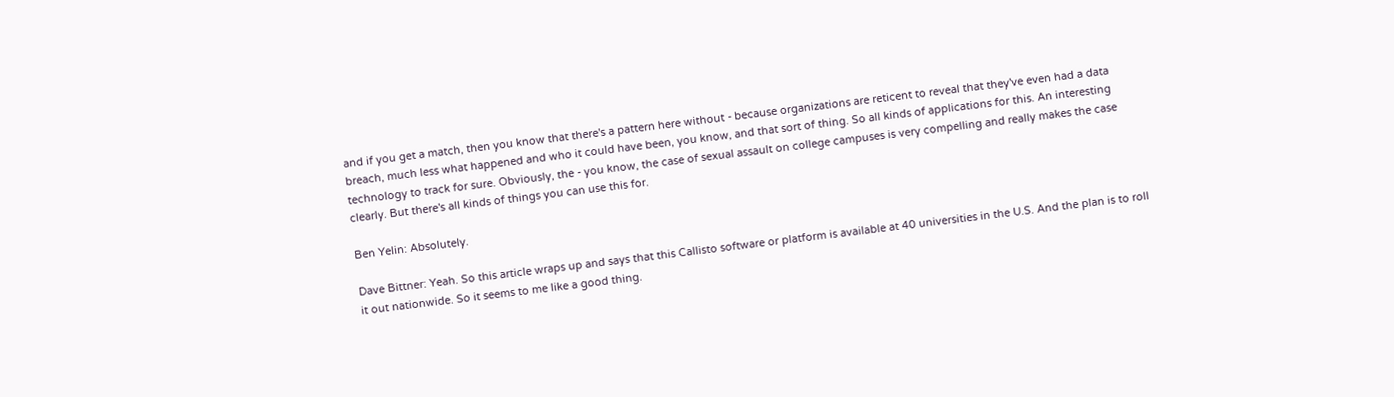and if you get a match, then you know that there's a pattern here without - because organizations are reticent to reveal that they've even had a data breach, much less what happened and who it could have been, you know, and that sort of thing. So all kinds of applications for this. An interesting technology to track for sure. Obviously, the - you know, the case of sexual assault on college campuses is very compelling and really makes the case clearly. But there's all kinds of things you can use this for.

Ben Yelin: Absolutely.

Dave Bittner: Yeah. So this article wraps up and says that this Callisto software or platform is available at 40 universities in the U.S. And the plan is to roll it out nationwide. So it seems to me like a good thing.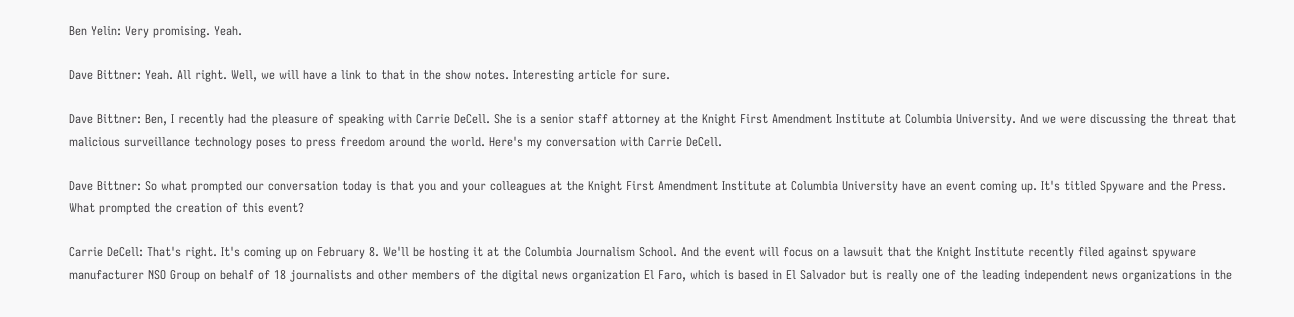Ben Yelin: Very promising. Yeah.

Dave Bittner: Yeah. All right. Well, we will have a link to that in the show notes. Interesting article for sure.

Dave Bittner: Ben, I recently had the pleasure of speaking with Carrie DeCell. She is a senior staff attorney at the Knight First Amendment Institute at Columbia University. And we were discussing the threat that malicious surveillance technology poses to press freedom around the world. Here's my conversation with Carrie DeCell.

Dave Bittner: So what prompted our conversation today is that you and your colleagues at the Knight First Amendment Institute at Columbia University have an event coming up. It's titled Spyware and the Press. What prompted the creation of this event?

Carrie DeCell: That's right. It's coming up on February 8. We'll be hosting it at the Columbia Journalism School. And the event will focus on a lawsuit that the Knight Institute recently filed against spyware manufacturer NSO Group on behalf of 18 journalists and other members of the digital news organization El Faro, which is based in El Salvador but is really one of the leading independent news organizations in the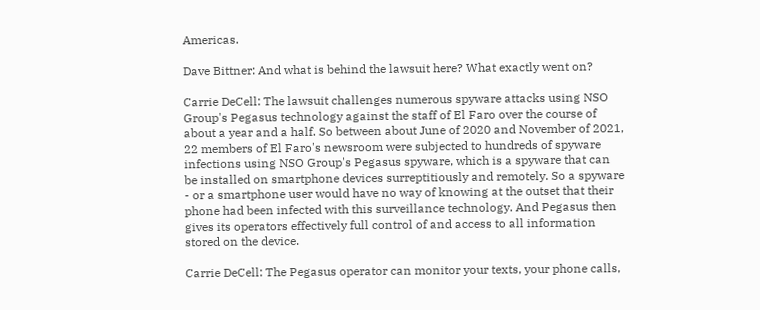Americas.

Dave Bittner: And what is behind the lawsuit here? What exactly went on?

Carrie DeCell: The lawsuit challenges numerous spyware attacks using NSO Group's Pegasus technology against the staff of El Faro over the course of about a year and a half. So between about June of 2020 and November of 2021, 22 members of El Faro's newsroom were subjected to hundreds of spyware infections using NSO Group's Pegasus spyware, which is a spyware that can be installed on smartphone devices surreptitiously and remotely. So a spyware - or a smartphone user would have no way of knowing at the outset that their phone had been infected with this surveillance technology. And Pegasus then gives its operators effectively full control of and access to all information stored on the device.

Carrie DeCell: The Pegasus operator can monitor your texts, your phone calls,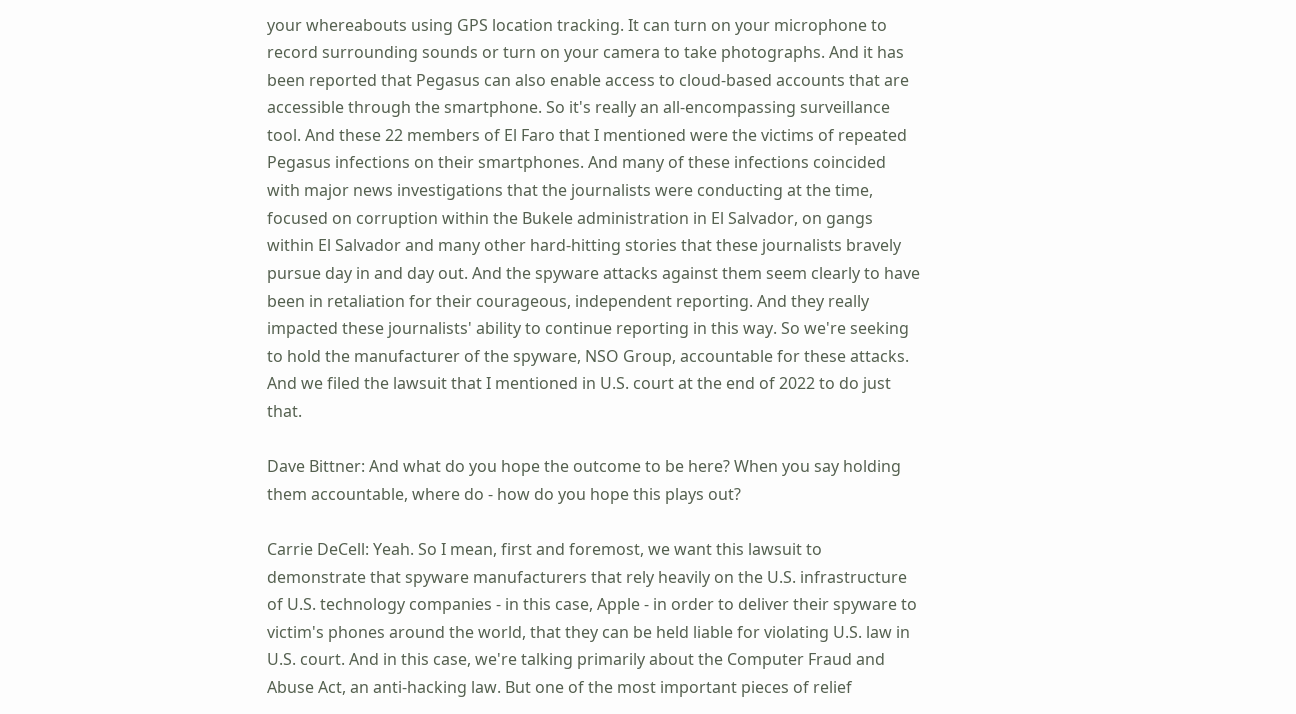your whereabouts using GPS location tracking. It can turn on your microphone to record surrounding sounds or turn on your camera to take photographs. And it has been reported that Pegasus can also enable access to cloud-based accounts that are accessible through the smartphone. So it's really an all-encompassing surveillance tool. And these 22 members of El Faro that I mentioned were the victims of repeated Pegasus infections on their smartphones. And many of these infections coincided with major news investigations that the journalists were conducting at the time, focused on corruption within the Bukele administration in El Salvador, on gangs within El Salvador and many other hard-hitting stories that these journalists bravely pursue day in and day out. And the spyware attacks against them seem clearly to have been in retaliation for their courageous, independent reporting. And they really impacted these journalists' ability to continue reporting in this way. So we're seeking to hold the manufacturer of the spyware, NSO Group, accountable for these attacks. And we filed the lawsuit that I mentioned in U.S. court at the end of 2022 to do just that.

Dave Bittner: And what do you hope the outcome to be here? When you say holding them accountable, where do - how do you hope this plays out?

Carrie DeCell: Yeah. So I mean, first and foremost, we want this lawsuit to demonstrate that spyware manufacturers that rely heavily on the U.S. infrastructure of U.S. technology companies - in this case, Apple - in order to deliver their spyware to victim's phones around the world, that they can be held liable for violating U.S. law in U.S. court. And in this case, we're talking primarily about the Computer Fraud and Abuse Act, an anti-hacking law. But one of the most important pieces of relief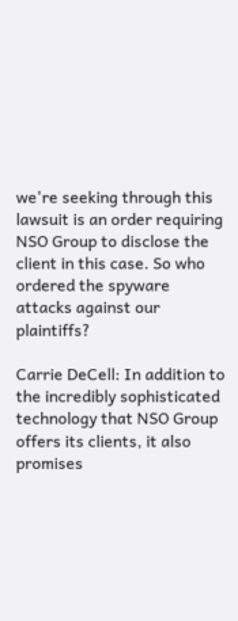we're seeking through this lawsuit is an order requiring NSO Group to disclose the client in this case. So who ordered the spyware attacks against our plaintiffs?

Carrie DeCell: In addition to the incredibly sophisticated technology that NSO Group offers its clients, it also promises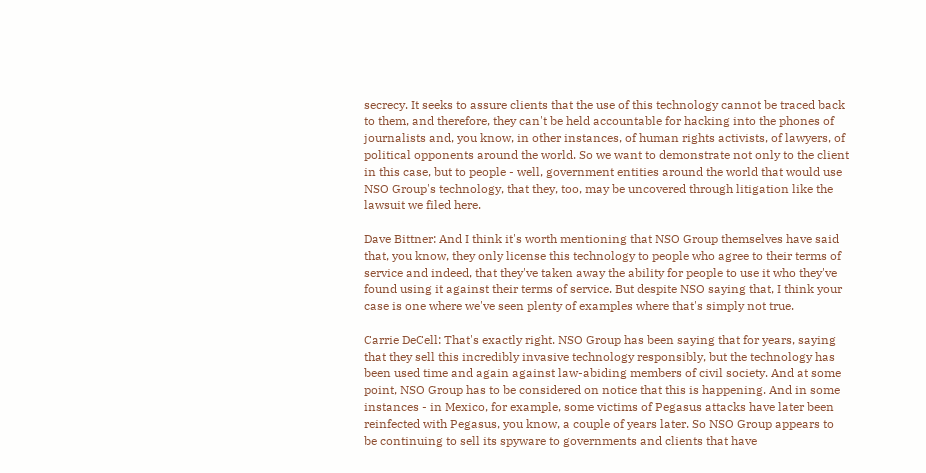secrecy. It seeks to assure clients that the use of this technology cannot be traced back to them, and therefore, they can't be held accountable for hacking into the phones of journalists and, you know, in other instances, of human rights activists, of lawyers, of political opponents around the world. So we want to demonstrate not only to the client in this case, but to people - well, government entities around the world that would use NSO Group's technology, that they, too, may be uncovered through litigation like the lawsuit we filed here.

Dave Bittner: And I think it's worth mentioning that NSO Group themselves have said that, you know, they only license this technology to people who agree to their terms of service and indeed, that they've taken away the ability for people to use it who they've found using it against their terms of service. But despite NSO saying that, I think your case is one where we've seen plenty of examples where that's simply not true.

Carrie DeCell: That's exactly right. NSO Group has been saying that for years, saying that they sell this incredibly invasive technology responsibly, but the technology has been used time and again against law-abiding members of civil society. And at some point, NSO Group has to be considered on notice that this is happening. And in some instances - in Mexico, for example, some victims of Pegasus attacks have later been reinfected with Pegasus, you know, a couple of years later. So NSO Group appears to be continuing to sell its spyware to governments and clients that have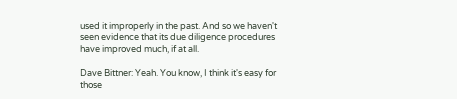used it improperly in the past. And so we haven't seen evidence that its due diligence procedures have improved much, if at all.

Dave Bittner: Yeah. You know, I think it's easy for those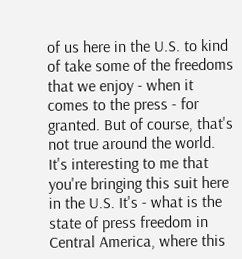of us here in the U.S. to kind of take some of the freedoms that we enjoy - when it comes to the press - for granted. But of course, that's not true around the world. It's interesting to me that you're bringing this suit here in the U.S. It's - what is the state of press freedom in Central America, where this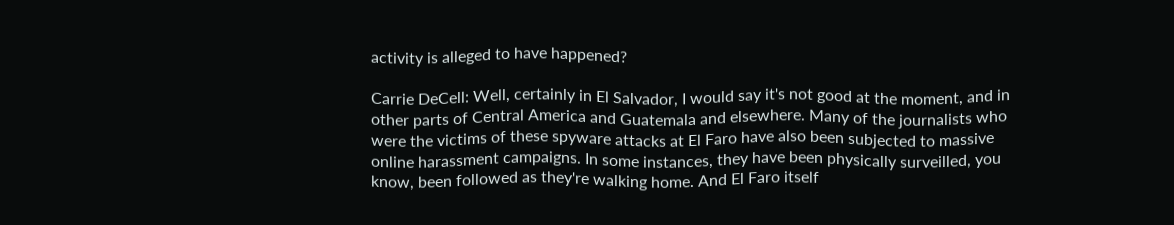activity is alleged to have happened?

Carrie DeCell: Well, certainly in El Salvador, I would say it's not good at the moment, and in other parts of Central America and Guatemala and elsewhere. Many of the journalists who were the victims of these spyware attacks at El Faro have also been subjected to massive online harassment campaigns. In some instances, they have been physically surveilled, you know, been followed as they're walking home. And El Faro itself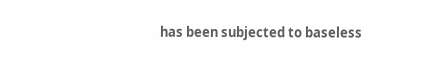has been subjected to baseless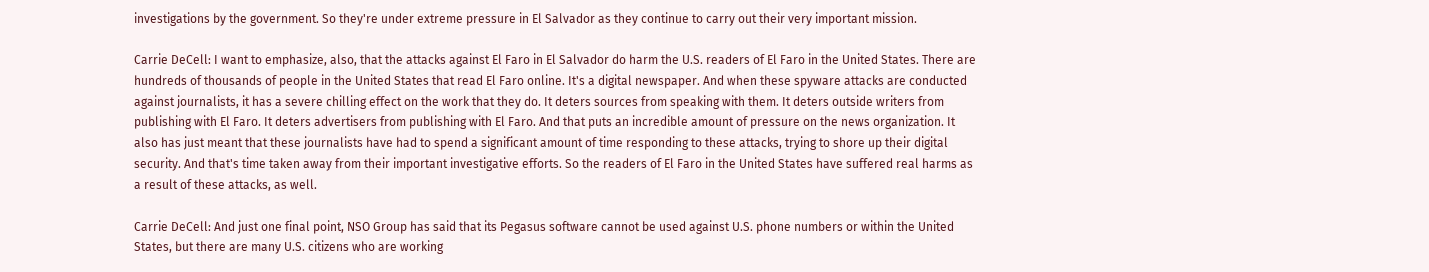investigations by the government. So they're under extreme pressure in El Salvador as they continue to carry out their very important mission.

Carrie DeCell: I want to emphasize, also, that the attacks against El Faro in El Salvador do harm the U.S. readers of El Faro in the United States. There are hundreds of thousands of people in the United States that read El Faro online. It's a digital newspaper. And when these spyware attacks are conducted against journalists, it has a severe chilling effect on the work that they do. It deters sources from speaking with them. It deters outside writers from publishing with El Faro. It deters advertisers from publishing with El Faro. And that puts an incredible amount of pressure on the news organization. It also has just meant that these journalists have had to spend a significant amount of time responding to these attacks, trying to shore up their digital security. And that's time taken away from their important investigative efforts. So the readers of El Faro in the United States have suffered real harms as a result of these attacks, as well.

Carrie DeCell: And just one final point, NSO Group has said that its Pegasus software cannot be used against U.S. phone numbers or within the United States, but there are many U.S. citizens who are working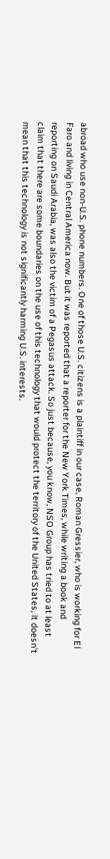abroad who use non-U.S. phone numbers. One of those U.S. citizens is a plaintiff in our case, Roman Gressier, who is working for El Faro and living in Central America now. But it was reported that a reporter for the New York Times, while writing a book and reporting on Saudi Arabia, was also the victim of a Pegasus attack. So just because, you know, NSO Group has tried to at least claim that there are some boundaries on the use of this technology that would protect the territory of the United States, it doesn't mean that this technology is not significantly harming U.S. interests.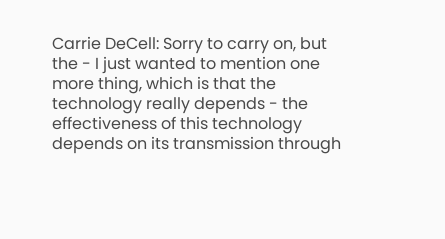Carrie DeCell: Sorry to carry on, but the - I just wanted to mention one more thing, which is that the technology really depends - the effectiveness of this technology depends on its transmission through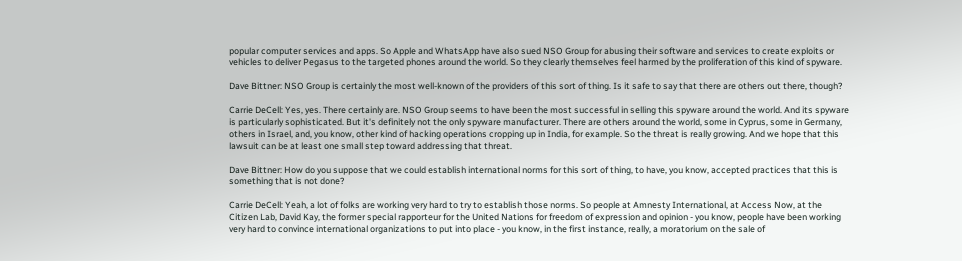popular computer services and apps. So Apple and WhatsApp have also sued NSO Group for abusing their software and services to create exploits or vehicles to deliver Pegasus to the targeted phones around the world. So they clearly themselves feel harmed by the proliferation of this kind of spyware.

Dave Bittner: NSO Group is certainly the most well-known of the providers of this sort of thing. Is it safe to say that there are others out there, though?

Carrie DeCell: Yes, yes. There certainly are. NSO Group seems to have been the most successful in selling this spyware around the world. And its spyware is particularly sophisticated. But it's definitely not the only spyware manufacturer. There are others around the world, some in Cyprus, some in Germany, others in Israel, and, you know, other kind of hacking operations cropping up in India, for example. So the threat is really growing. And we hope that this lawsuit can be at least one small step toward addressing that threat.

Dave Bittner: How do you suppose that we could establish international norms for this sort of thing, to have, you know, accepted practices that this is something that is not done?

Carrie DeCell: Yeah, a lot of folks are working very hard to try to establish those norms. So people at Amnesty International, at Access Now, at the Citizen Lab, David Kay, the former special rapporteur for the United Nations for freedom of expression and opinion - you know, people have been working very hard to convince international organizations to put into place - you know, in the first instance, really, a moratorium on the sale of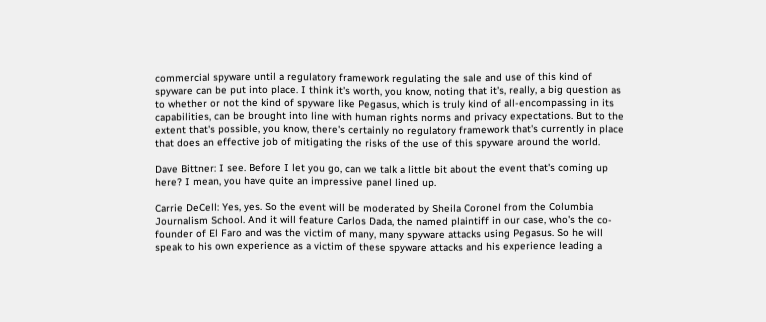commercial spyware until a regulatory framework regulating the sale and use of this kind of spyware can be put into place. I think it's worth, you know, noting that it's, really, a big question as to whether or not the kind of spyware like Pegasus, which is truly kind of all-encompassing in its capabilities, can be brought into line with human rights norms and privacy expectations. But to the extent that's possible, you know, there's certainly no regulatory framework that's currently in place that does an effective job of mitigating the risks of the use of this spyware around the world.

Dave Bittner: I see. Before I let you go, can we talk a little bit about the event that's coming up here? I mean, you have quite an impressive panel lined up.

Carrie DeCell: Yes, yes. So the event will be moderated by Sheila Coronel from the Columbia Journalism School. And it will feature Carlos Dada, the named plaintiff in our case, who's the co-founder of El Faro and was the victim of many, many spyware attacks using Pegasus. So he will speak to his own experience as a victim of these spyware attacks and his experience leading a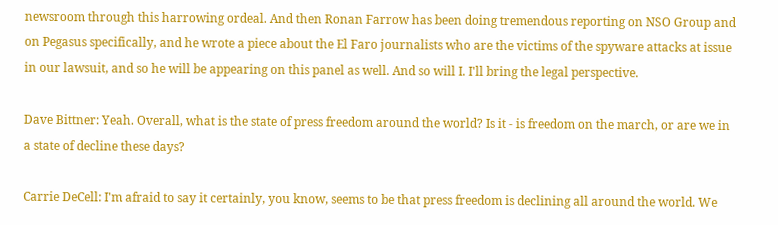newsroom through this harrowing ordeal. And then Ronan Farrow has been doing tremendous reporting on NSO Group and on Pegasus specifically, and he wrote a piece about the El Faro journalists who are the victims of the spyware attacks at issue in our lawsuit, and so he will be appearing on this panel as well. And so will I. I'll bring the legal perspective.

Dave Bittner: Yeah. Overall, what is the state of press freedom around the world? Is it - is freedom on the march, or are we in a state of decline these days?

Carrie DeCell: I'm afraid to say it certainly, you know, seems to be that press freedom is declining all around the world. We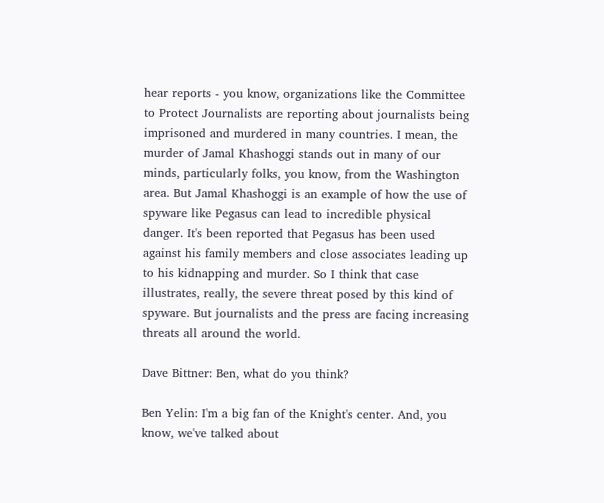hear reports - you know, organizations like the Committee to Protect Journalists are reporting about journalists being imprisoned and murdered in many countries. I mean, the murder of Jamal Khashoggi stands out in many of our minds, particularly folks, you know, from the Washington area. But Jamal Khashoggi is an example of how the use of spyware like Pegasus can lead to incredible physical danger. It's been reported that Pegasus has been used against his family members and close associates leading up to his kidnapping and murder. So I think that case illustrates, really, the severe threat posed by this kind of spyware. But journalists and the press are facing increasing threats all around the world.

Dave Bittner: Ben, what do you think?

Ben Yelin: I'm a big fan of the Knight's center. And, you know, we've talked about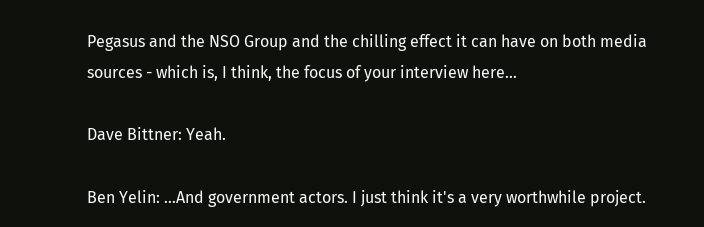Pegasus and the NSO Group and the chilling effect it can have on both media sources - which is, I think, the focus of your interview here...

Dave Bittner: Yeah.

Ben Yelin: ...And government actors. I just think it's a very worthwhile project.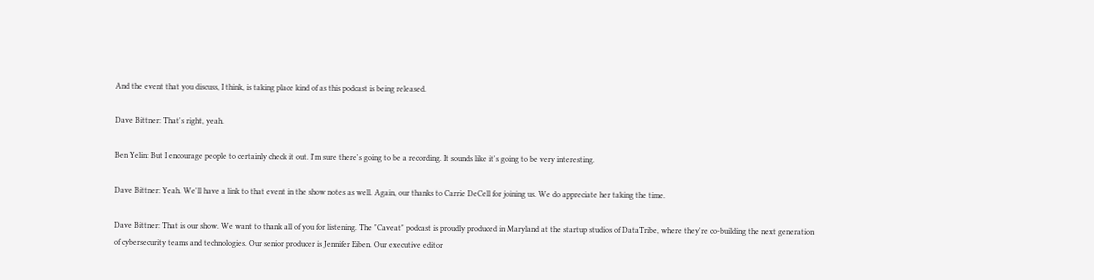And the event that you discuss, I think, is taking place kind of as this podcast is being released.

Dave Bittner: That's right, yeah.

Ben Yelin: But I encourage people to certainly check it out. I'm sure there's going to be a recording. It sounds like it's going to be very interesting.

Dave Bittner: Yeah. We'll have a link to that event in the show notes as well. Again, our thanks to Carrie DeCell for joining us. We do appreciate her taking the time.

Dave Bittner: That is our show. We want to thank all of you for listening. The "Caveat" podcast is proudly produced in Maryland at the startup studios of DataTribe, where they're co-building the next generation of cybersecurity teams and technologies. Our senior producer is Jennifer Eiben. Our executive editor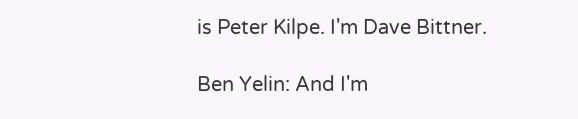is Peter Kilpe. I'm Dave Bittner.

Ben Yelin: And I'm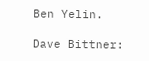Ben Yelin.

Dave Bittner: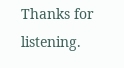Thanks for listening.